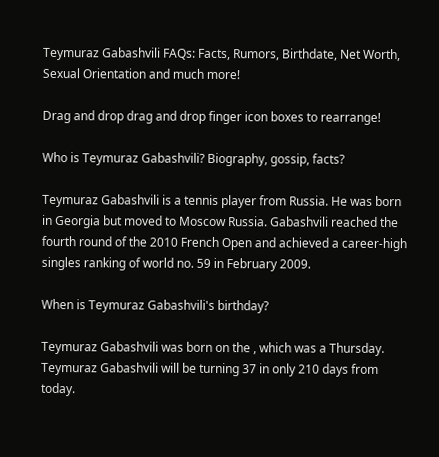Teymuraz Gabashvili FAQs: Facts, Rumors, Birthdate, Net Worth, Sexual Orientation and much more!

Drag and drop drag and drop finger icon boxes to rearrange!

Who is Teymuraz Gabashvili? Biography, gossip, facts?

Teymuraz Gabashvili is a tennis player from Russia. He was born in Georgia but moved to Moscow Russia. Gabashvili reached the fourth round of the 2010 French Open and achieved a career-high singles ranking of world no. 59 in February 2009.

When is Teymuraz Gabashvili's birthday?

Teymuraz Gabashvili was born on the , which was a Thursday. Teymuraz Gabashvili will be turning 37 in only 210 days from today.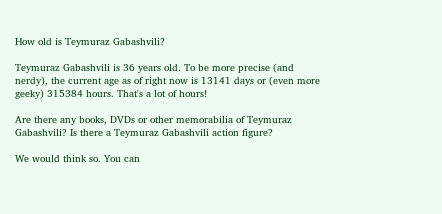How old is Teymuraz Gabashvili?

Teymuraz Gabashvili is 36 years old. To be more precise (and nerdy), the current age as of right now is 13141 days or (even more geeky) 315384 hours. That's a lot of hours!

Are there any books, DVDs or other memorabilia of Teymuraz Gabashvili? Is there a Teymuraz Gabashvili action figure?

We would think so. You can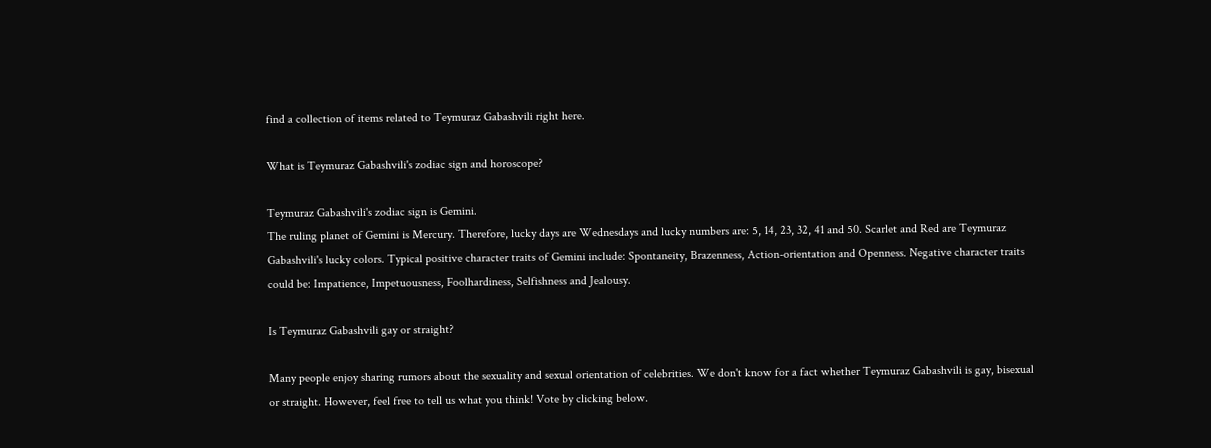find a collection of items related to Teymuraz Gabashvili right here.

What is Teymuraz Gabashvili's zodiac sign and horoscope?

Teymuraz Gabashvili's zodiac sign is Gemini.
The ruling planet of Gemini is Mercury. Therefore, lucky days are Wednesdays and lucky numbers are: 5, 14, 23, 32, 41 and 50. Scarlet and Red are Teymuraz Gabashvili's lucky colors. Typical positive character traits of Gemini include: Spontaneity, Brazenness, Action-orientation and Openness. Negative character traits could be: Impatience, Impetuousness, Foolhardiness, Selfishness and Jealousy.

Is Teymuraz Gabashvili gay or straight?

Many people enjoy sharing rumors about the sexuality and sexual orientation of celebrities. We don't know for a fact whether Teymuraz Gabashvili is gay, bisexual or straight. However, feel free to tell us what you think! Vote by clicking below.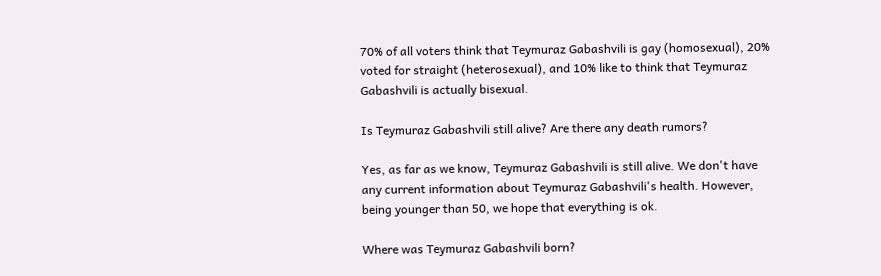70% of all voters think that Teymuraz Gabashvili is gay (homosexual), 20% voted for straight (heterosexual), and 10% like to think that Teymuraz Gabashvili is actually bisexual.

Is Teymuraz Gabashvili still alive? Are there any death rumors?

Yes, as far as we know, Teymuraz Gabashvili is still alive. We don't have any current information about Teymuraz Gabashvili's health. However, being younger than 50, we hope that everything is ok.

Where was Teymuraz Gabashvili born?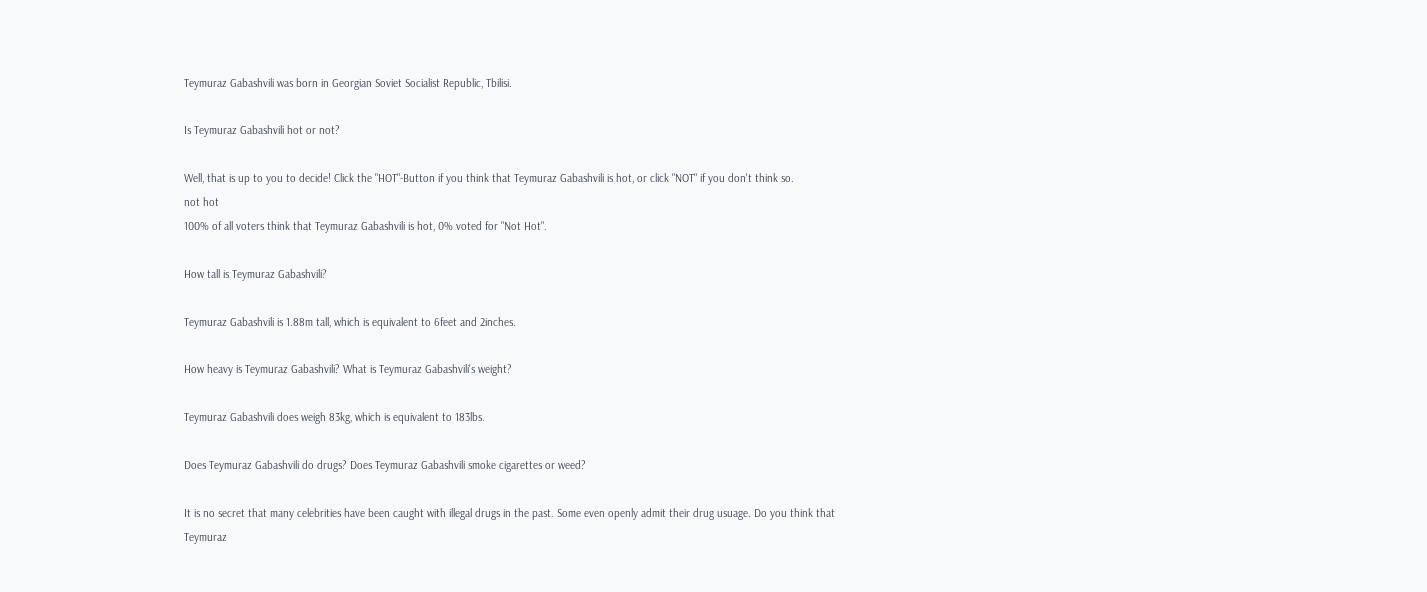Teymuraz Gabashvili was born in Georgian Soviet Socialist Republic, Tbilisi.

Is Teymuraz Gabashvili hot or not?

Well, that is up to you to decide! Click the "HOT"-Button if you think that Teymuraz Gabashvili is hot, or click "NOT" if you don't think so.
not hot
100% of all voters think that Teymuraz Gabashvili is hot, 0% voted for "Not Hot".

How tall is Teymuraz Gabashvili?

Teymuraz Gabashvili is 1.88m tall, which is equivalent to 6feet and 2inches.

How heavy is Teymuraz Gabashvili? What is Teymuraz Gabashvili's weight?

Teymuraz Gabashvili does weigh 83kg, which is equivalent to 183lbs.

Does Teymuraz Gabashvili do drugs? Does Teymuraz Gabashvili smoke cigarettes or weed?

It is no secret that many celebrities have been caught with illegal drugs in the past. Some even openly admit their drug usuage. Do you think that Teymuraz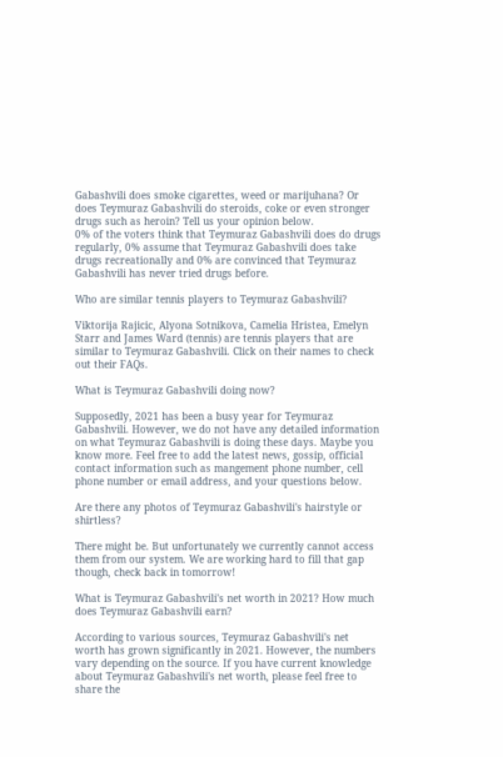Gabashvili does smoke cigarettes, weed or marijuhana? Or does Teymuraz Gabashvili do steroids, coke or even stronger drugs such as heroin? Tell us your opinion below.
0% of the voters think that Teymuraz Gabashvili does do drugs regularly, 0% assume that Teymuraz Gabashvili does take drugs recreationally and 0% are convinced that Teymuraz Gabashvili has never tried drugs before.

Who are similar tennis players to Teymuraz Gabashvili?

Viktorija Rajicic, Alyona Sotnikova, Camelia Hristea, Emelyn Starr and James Ward (tennis) are tennis players that are similar to Teymuraz Gabashvili. Click on their names to check out their FAQs.

What is Teymuraz Gabashvili doing now?

Supposedly, 2021 has been a busy year for Teymuraz Gabashvili. However, we do not have any detailed information on what Teymuraz Gabashvili is doing these days. Maybe you know more. Feel free to add the latest news, gossip, official contact information such as mangement phone number, cell phone number or email address, and your questions below.

Are there any photos of Teymuraz Gabashvili's hairstyle or shirtless?

There might be. But unfortunately we currently cannot access them from our system. We are working hard to fill that gap though, check back in tomorrow!

What is Teymuraz Gabashvili's net worth in 2021? How much does Teymuraz Gabashvili earn?

According to various sources, Teymuraz Gabashvili's net worth has grown significantly in 2021. However, the numbers vary depending on the source. If you have current knowledge about Teymuraz Gabashvili's net worth, please feel free to share the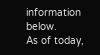information below.
As of today,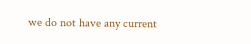we do not have any current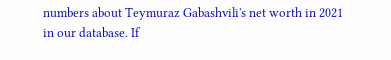numbers about Teymuraz Gabashvili's net worth in 2021 in our database. If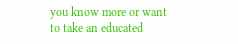you know more or want to take an educated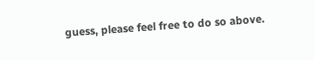guess, please feel free to do so above.